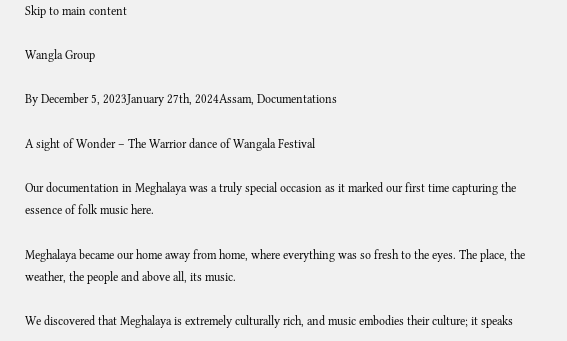Skip to main content

Wangla Group

By December 5, 2023January 27th, 2024Assam, Documentations

A sight of Wonder – The Warrior dance of Wangala Festival

Our documentation in Meghalaya was a truly special occasion as it marked our first time capturing the essence of folk music here.

Meghalaya became our home away from home, where everything was so fresh to the eyes. The place, the weather, the people and above all, its music.

We discovered that Meghalaya is extremely culturally rich, and music embodies their culture; it speaks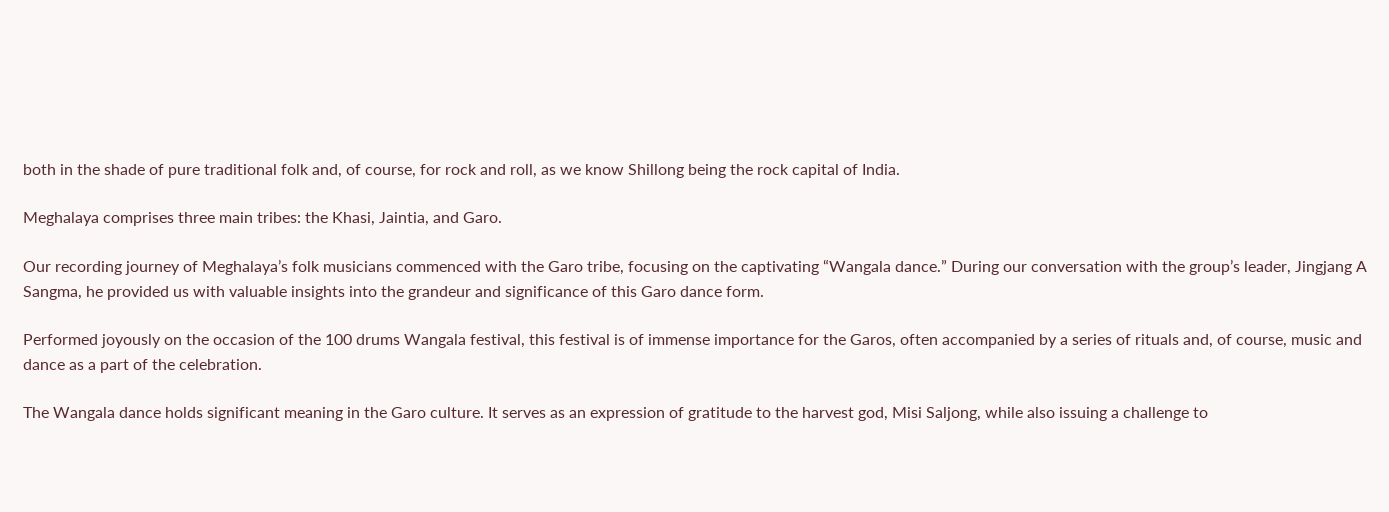both in the shade of pure traditional folk and, of course, for rock and roll, as we know Shillong being the rock capital of India.

Meghalaya comprises three main tribes: the Khasi, Jaintia, and Garo.

Our recording journey of Meghalaya’s folk musicians commenced with the Garo tribe, focusing on the captivating “Wangala dance.” During our conversation with the group’s leader, Jingjang A Sangma, he provided us with valuable insights into the grandeur and significance of this Garo dance form.

Performed joyously on the occasion of the 100 drums Wangala festival, this festival is of immense importance for the Garos, often accompanied by a series of rituals and, of course, music and dance as a part of the celebration.

The Wangala dance holds significant meaning in the Garo culture. It serves as an expression of gratitude to the harvest god, Misi Saljong, while also issuing a challenge to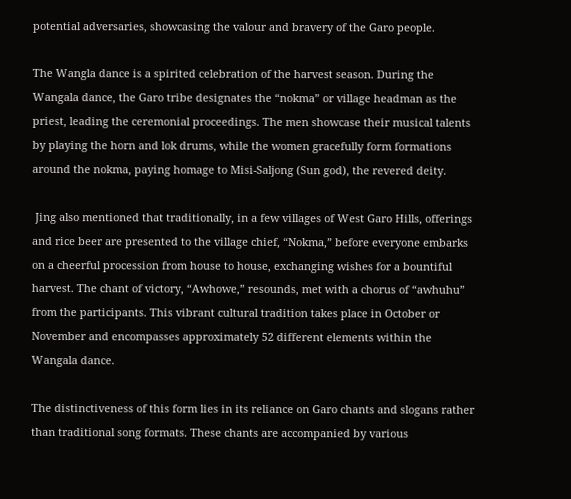potential adversaries, showcasing the valour and bravery of the Garo people.

The Wangla dance is a spirited celebration of the harvest season. During the Wangala dance, the Garo tribe designates the “nokma” or village headman as the priest, leading the ceremonial proceedings. The men showcase their musical talents by playing the horn and lok drums, while the women gracefully form formations around the nokma, paying homage to Misi-Saljong (Sun god), the revered deity.

 Jing also mentioned that traditionally, in a few villages of West Garo Hills, offerings and rice beer are presented to the village chief, “Nokma,” before everyone embarks on a cheerful procession from house to house, exchanging wishes for a bountiful harvest. The chant of victory, “Awhowe,” resounds, met with a chorus of “awhuhu” from the participants. This vibrant cultural tradition takes place in October or November and encompasses approximately 52 different elements within the Wangala dance.

The distinctiveness of this form lies in its reliance on Garo chants and slogans rather than traditional song formats. These chants are accompanied by various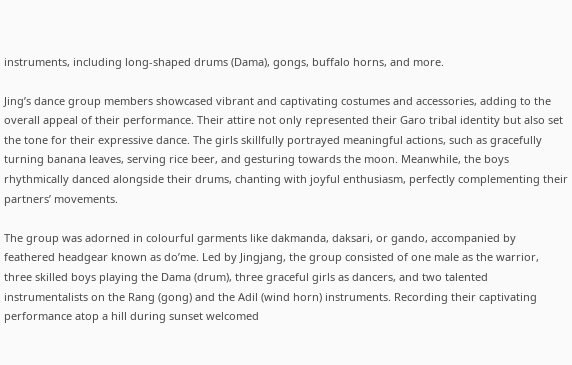instruments, including long-shaped drums (Dama), gongs, buffalo horns, and more.

Jing’s dance group members showcased vibrant and captivating costumes and accessories, adding to the overall appeal of their performance. Their attire not only represented their Garo tribal identity but also set the tone for their expressive dance. The girls skillfully portrayed meaningful actions, such as gracefully turning banana leaves, serving rice beer, and gesturing towards the moon. Meanwhile, the boys rhythmically danced alongside their drums, chanting with joyful enthusiasm, perfectly complementing their partners’ movements.

The group was adorned in colourful garments like dakmanda, daksari, or gando, accompanied by feathered headgear known as do’me. Led by Jingjang, the group consisted of one male as the warrior, three skilled boys playing the Dama (drum), three graceful girls as dancers, and two talented instrumentalists on the Rang (gong) and the Adil (wind horn) instruments. Recording their captivating performance atop a hill during sunset welcomed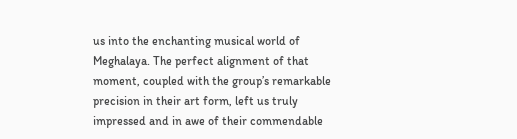us into the enchanting musical world of Meghalaya. The perfect alignment of that moment, coupled with the group’s remarkable precision in their art form, left us truly impressed and in awe of their commendable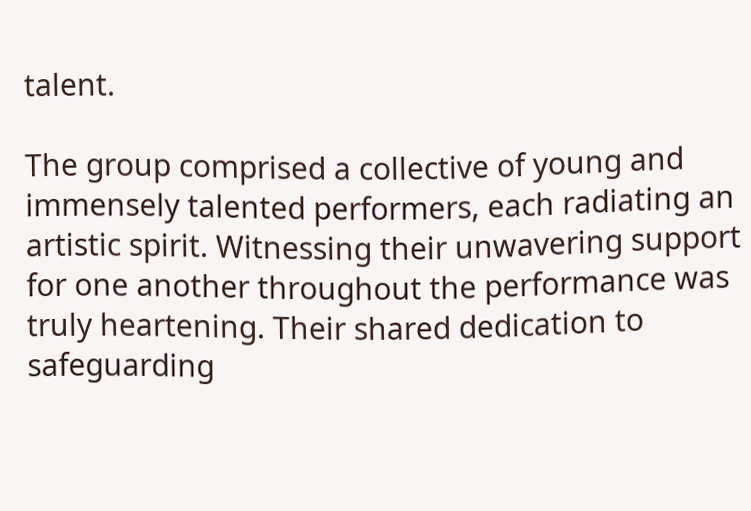talent.

The group comprised a collective of young and immensely talented performers, each radiating an artistic spirit. Witnessing their unwavering support for one another throughout the performance was truly heartening. Their shared dedication to safeguarding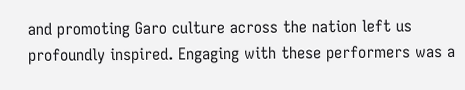and promoting Garo culture across the nation left us profoundly inspired. Engaging with these performers was a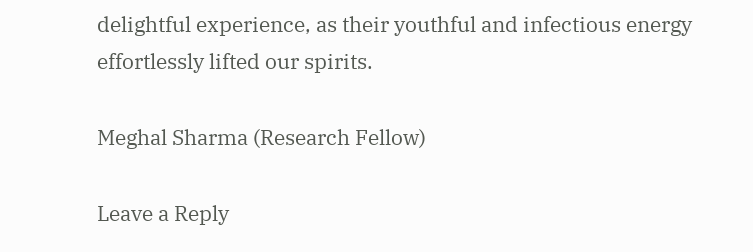delightful experience, as their youthful and infectious energy effortlessly lifted our spirits.

Meghal Sharma (Research Fellow)

Leave a Reply